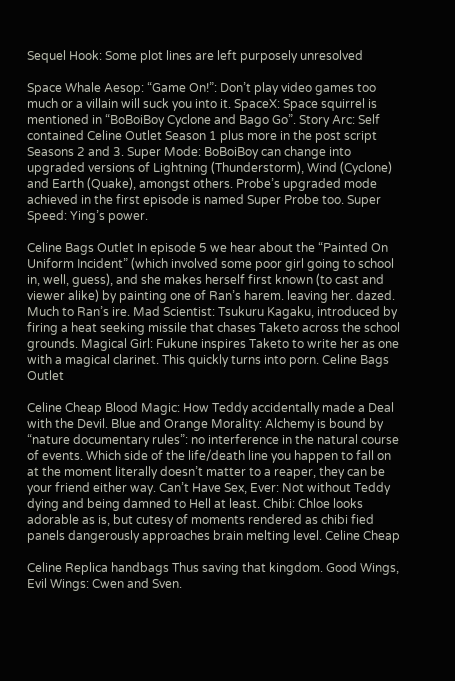Sequel Hook: Some plot lines are left purposely unresolved

Space Whale Aesop: “Game On!”: Don’t play video games too much or a villain will suck you into it. SpaceX: Space squirrel is mentioned in “BoBoiBoy Cyclone and Bago Go”. Story Arc: Self contained Celine Outlet Season 1 plus more in the post script Seasons 2 and 3. Super Mode: BoBoiBoy can change into upgraded versions of Lightning (Thunderstorm), Wind (Cyclone) and Earth (Quake), amongst others. Probe’s upgraded mode achieved in the first episode is named Super Probe too. Super Speed: Ying’s power.

Celine Bags Outlet In episode 5 we hear about the “Painted On Uniform Incident” (which involved some poor girl going to school in, well, guess), and she makes herself first known (to cast and viewer alike) by painting one of Ran’s harem. leaving her. dazed. Much to Ran’s ire. Mad Scientist: Tsukuru Kagaku, introduced by firing a heat seeking missile that chases Taketo across the school grounds. Magical Girl: Fukune inspires Taketo to write her as one with a magical clarinet. This quickly turns into porn. Celine Bags Outlet

Celine Cheap Blood Magic: How Teddy accidentally made a Deal with the Devil. Blue and Orange Morality: Alchemy is bound by “nature documentary rules”: no interference in the natural course of events. Which side of the life/death line you happen to fall on at the moment literally doesn’t matter to a reaper, they can be your friend either way. Can’t Have Sex, Ever: Not without Teddy dying and being damned to Hell at least. Chibi: Chloe looks adorable as is, but cutesy of moments rendered as chibi fied panels dangerously approaches brain melting level. Celine Cheap

Celine Replica handbags Thus saving that kingdom. Good Wings, Evil Wings: Cwen and Sven.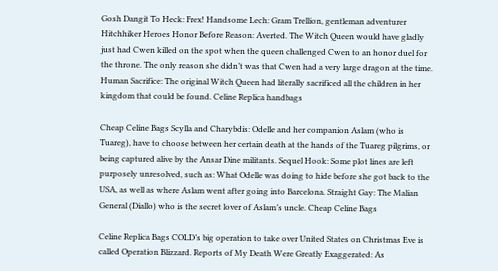Gosh Dangit To Heck: Frex! Handsome Lech: Gram Trellion, gentleman adventurer Hitchhiker Heroes Honor Before Reason: Averted. The Witch Queen would have gladly just had Cwen killed on the spot when the queen challenged Cwen to an honor duel for the throne. The only reason she didn’t was that Cwen had a very large dragon at the time. Human Sacrifice: The original Witch Queen had literally sacrificed all the children in her kingdom that could be found. Celine Replica handbags

Cheap Celine Bags Scylla and Charybdis: Odelle and her companion Aslam (who is Tuareg), have to choose between her certain death at the hands of the Tuareg pilgrims, or being captured alive by the Ansar Dine militants. Sequel Hook: Some plot lines are left purposely unresolved, such as: What Odelle was doing to hide before she got back to the USA, as well as where Aslam went after going into Barcelona. Straight Gay: The Malian General (Diallo) who is the secret lover of Aslam’s uncle. Cheap Celine Bags

Celine Replica Bags COLD’s big operation to take over United States on Christmas Eve is called Operation Blizzard. Reports of My Death Were Greatly Exaggerated: As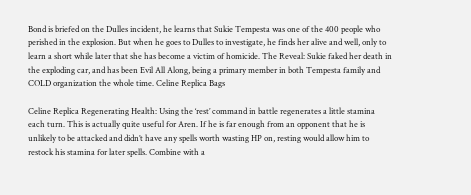Bond is briefed on the Dulles incident, he learns that Sukie Tempesta was one of the 400 people who perished in the explosion. But when he goes to Dulles to investigate, he finds her alive and well, only to learn a short while later that she has become a victim of homicide. The Reveal: Sukie faked her death in the exploding car, and has been Evil All Along, being a primary member in both Tempesta family and COLD organization the whole time. Celine Replica Bags

Celine Replica Regenerating Health: Using the ‘rest’ command in battle regenerates a little stamina each turn. This is actually quite useful for Aren. If he is far enough from an opponent that he is unlikely to be attacked and didn’t have any spells worth wasting HP on, resting would allow him to restock his stamina for later spells. Combine with a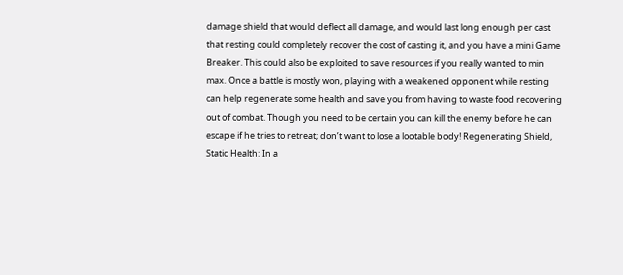damage shield that would deflect all damage, and would last long enough per cast that resting could completely recover the cost of casting it, and you have a mini Game Breaker. This could also be exploited to save resources if you really wanted to min max. Once a battle is mostly won, playing with a weakened opponent while resting can help regenerate some health and save you from having to waste food recovering out of combat. Though you need to be certain you can kill the enemy before he can escape if he tries to retreat; don’t want to lose a lootable body! Regenerating Shield, Static Health: In a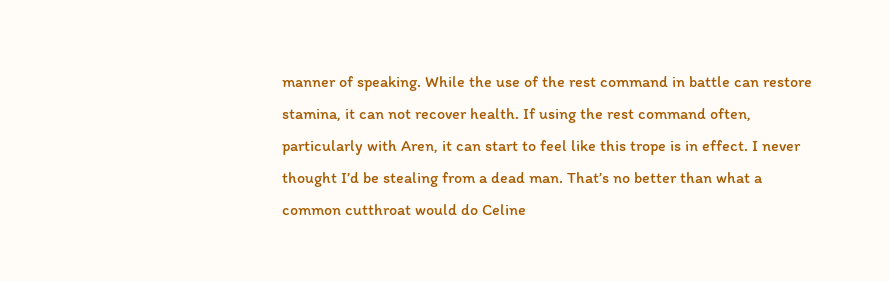manner of speaking. While the use of the rest command in battle can restore stamina, it can not recover health. If using the rest command often, particularly with Aren, it can start to feel like this trope is in effect. I never thought I’d be stealing from a dead man. That’s no better than what a common cutthroat would do Celine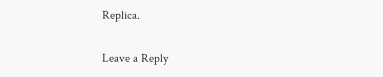Replica.

Leave a Reply